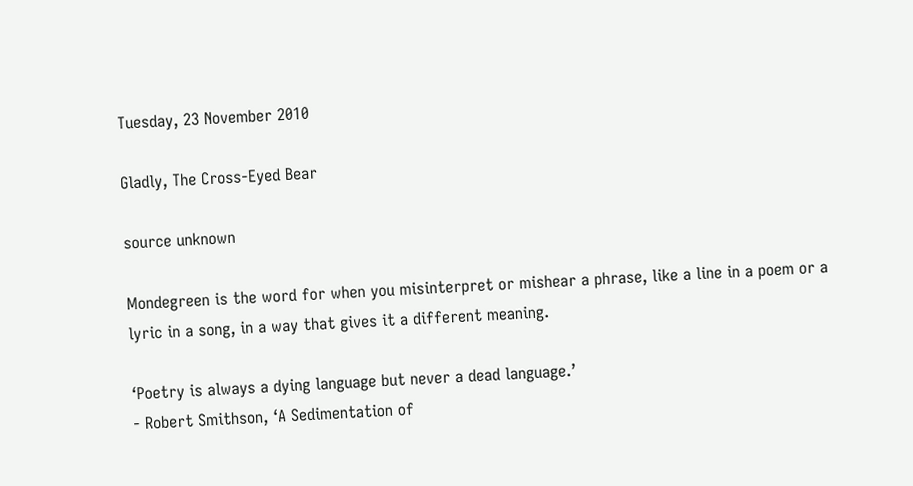Tuesday, 23 November 2010

Gladly, The Cross-Eyed Bear

source unknown

Mondegreen is the word for when you misinterpret or mishear a phrase, like a line in a poem or a lyric in a song, in a way that gives it a different meaning.

‘Poetry is always a dying language but never a dead language.’
- Robert Smithson, ‘A Sedimentation of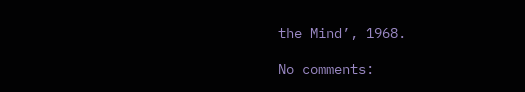the Mind’, 1968.

No comments: